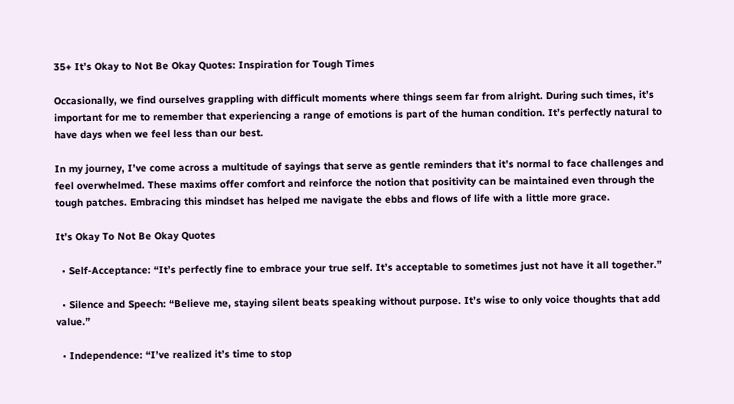35+ It’s Okay to Not Be Okay Quotes: Inspiration for Tough Times

Occasionally, we find ourselves grappling with difficult moments where things seem far from alright. During such times, it’s important for me to remember that experiencing a range of emotions is part of the human condition. It’s perfectly natural to have days when we feel less than our best.

In my journey, I’ve come across a multitude of sayings that serve as gentle reminders that it’s normal to face challenges and feel overwhelmed. These maxims offer comfort and reinforce the notion that positivity can be maintained even through the tough patches. Embracing this mindset has helped me navigate the ebbs and flows of life with a little more grace.

It’s Okay To Not Be Okay Quotes

  • Self-Acceptance: “It’s perfectly fine to embrace your true self. It’s acceptable to sometimes just not have it all together.”

  • Silence and Speech: “Believe me, staying silent beats speaking without purpose. It’s wise to only voice thoughts that add value.”

  • Independence: “I’ve realized it’s time to stop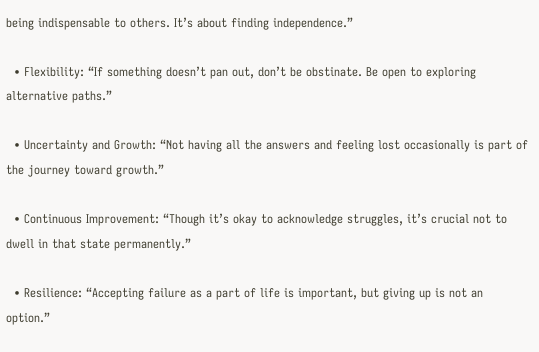being indispensable to others. It’s about finding independence.”

  • Flexibility: “If something doesn’t pan out, don’t be obstinate. Be open to exploring alternative paths.”

  • Uncertainty and Growth: “Not having all the answers and feeling lost occasionally is part of the journey toward growth.”

  • Continuous Improvement: “Though it’s okay to acknowledge struggles, it’s crucial not to dwell in that state permanently.”

  • Resilience: “Accepting failure as a part of life is important, but giving up is not an option.”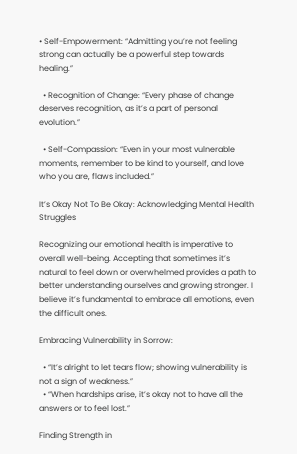• Self-Empowerment: “Admitting you’re not feeling strong can actually be a powerful step towards healing.”

  • Recognition of Change: “Every phase of change deserves recognition, as it’s a part of personal evolution.”

  • Self-Compassion: “Even in your most vulnerable moments, remember to be kind to yourself, and love who you are, flaws included.”

It’s Okay Not To Be Okay: Acknowledging Mental Health Struggles

Recognizing our emotional health is imperative to overall well-being. Accepting that sometimes it’s natural to feel down or overwhelmed provides a path to better understanding ourselves and growing stronger. I believe it’s fundamental to embrace all emotions, even the difficult ones.

Embracing Vulnerability in Sorrow:

  • “It’s alright to let tears flow; showing vulnerability is not a sign of weakness.”
  • “When hardships arise, it’s okay not to have all the answers or to feel lost.”

Finding Strength in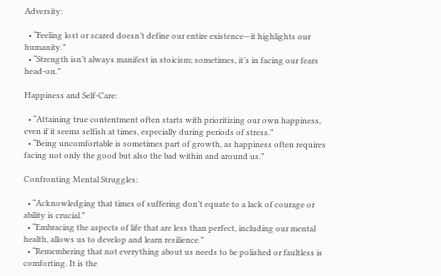Adversity:

  • “Feeling lost or scared doesn’t define our entire existence—it highlights our humanity.”
  • “Strength isn’t always manifest in stoicism; sometimes, it’s in facing our fears head-on.”

Happiness and Self-Care:

  • “Attaining true contentment often starts with prioritizing our own happiness, even if it seems selfish at times, especially during periods of stress.”
  • “Being uncomfortable is sometimes part of growth, as happiness often requires facing not only the good but also the bad within and around us.”

Confronting Mental Struggles:

  • “Acknowledging that times of suffering don’t equate to a lack of courage or ability is crucial.”
  • “Embracing the aspects of life that are less than perfect, including our mental health, allows us to develop and learn resilience.”
  • “Remembering that not everything about us needs to be polished or faultless is comforting. It is the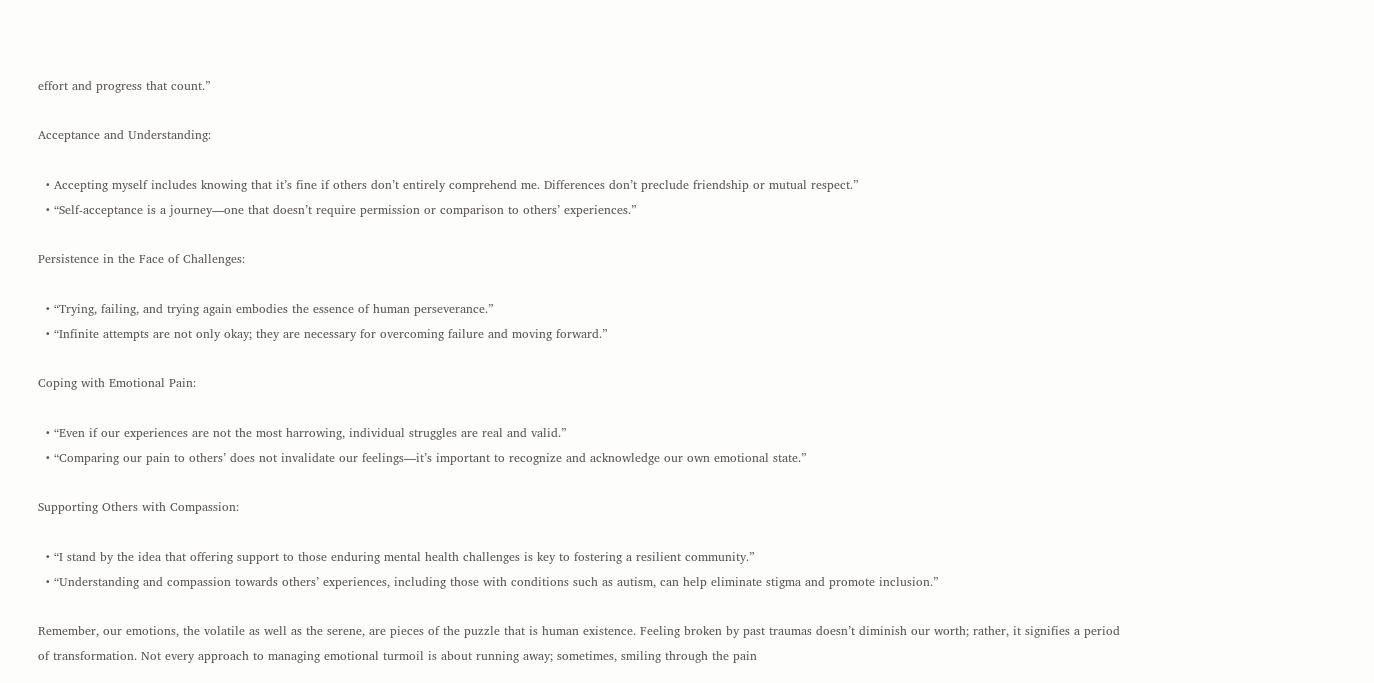effort and progress that count.”

Acceptance and Understanding:

  • Accepting myself includes knowing that it’s fine if others don’t entirely comprehend me. Differences don’t preclude friendship or mutual respect.”
  • “Self-acceptance is a journey—one that doesn’t require permission or comparison to others’ experiences.”

Persistence in the Face of Challenges:

  • “Trying, failing, and trying again embodies the essence of human perseverance.”
  • “Infinite attempts are not only okay; they are necessary for overcoming failure and moving forward.”

Coping with Emotional Pain:

  • “Even if our experiences are not the most harrowing, individual struggles are real and valid.”
  • “Comparing our pain to others’ does not invalidate our feelings—it’s important to recognize and acknowledge our own emotional state.”

Supporting Others with Compassion:

  • “I stand by the idea that offering support to those enduring mental health challenges is key to fostering a resilient community.”
  • “Understanding and compassion towards others’ experiences, including those with conditions such as autism, can help eliminate stigma and promote inclusion.”

Remember, our emotions, the volatile as well as the serene, are pieces of the puzzle that is human existence. Feeling broken by past traumas doesn’t diminish our worth; rather, it signifies a period of transformation. Not every approach to managing emotional turmoil is about running away; sometimes, smiling through the pain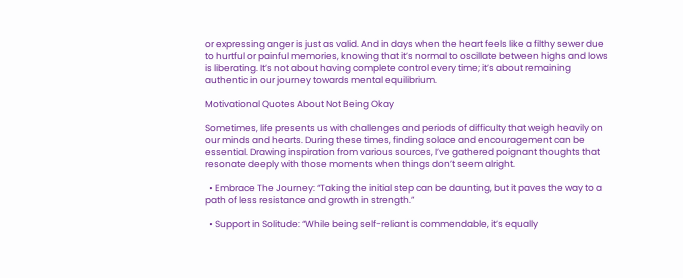or expressing anger is just as valid. And in days when the heart feels like a filthy sewer due to hurtful or painful memories, knowing that it’s normal to oscillate between highs and lows is liberating. It’s not about having complete control every time; it’s about remaining authentic in our journey towards mental equilibrium.

Motivational Quotes About Not Being Okay

Sometimes, life presents us with challenges and periods of difficulty that weigh heavily on our minds and hearts. During these times, finding solace and encouragement can be essential. Drawing inspiration from various sources, I’ve gathered poignant thoughts that resonate deeply with those moments when things don’t seem alright.

  • Embrace The Journey: “Taking the initial step can be daunting, but it paves the way to a path of less resistance and growth in strength.”

  • Support in Solitude: “While being self-reliant is commendable, it’s equally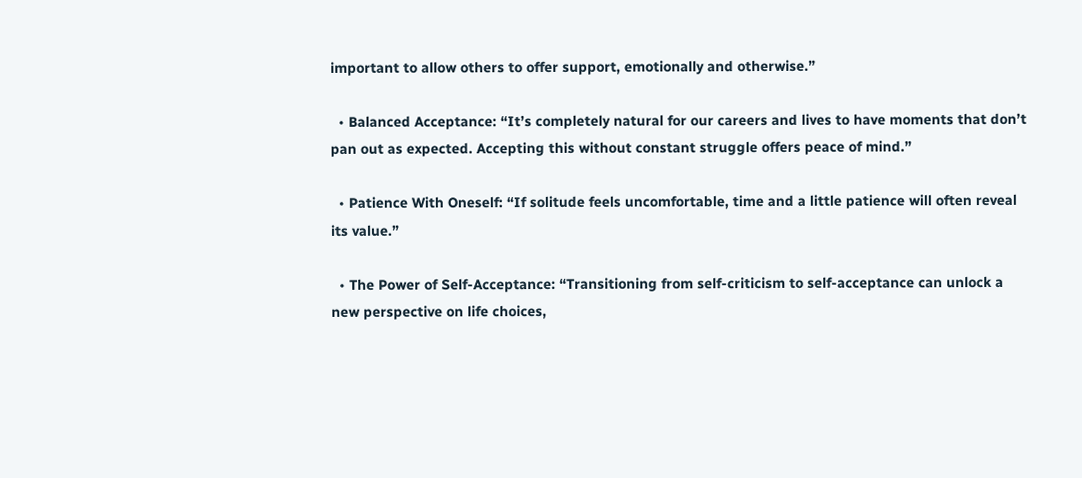important to allow others to offer support, emotionally and otherwise.”

  • Balanced Acceptance: “It’s completely natural for our careers and lives to have moments that don’t pan out as expected. Accepting this without constant struggle offers peace of mind.”

  • Patience With Oneself: “If solitude feels uncomfortable, time and a little patience will often reveal its value.”

  • The Power of Self-Acceptance: “Transitioning from self-criticism to self-acceptance can unlock a new perspective on life choices,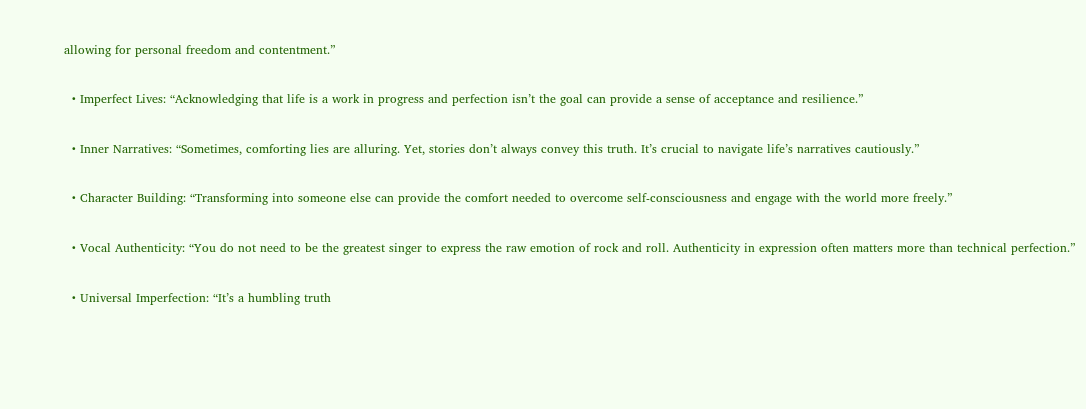allowing for personal freedom and contentment.”

  • Imperfect Lives: “Acknowledging that life is a work in progress and perfection isn’t the goal can provide a sense of acceptance and resilience.”

  • Inner Narratives: “Sometimes, comforting lies are alluring. Yet, stories don’t always convey this truth. It’s crucial to navigate life’s narratives cautiously.”

  • Character Building: “Transforming into someone else can provide the comfort needed to overcome self-consciousness and engage with the world more freely.”

  • Vocal Authenticity: “You do not need to be the greatest singer to express the raw emotion of rock and roll. Authenticity in expression often matters more than technical perfection.”

  • Universal Imperfection: “It’s a humbling truth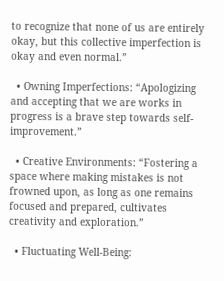to recognize that none of us are entirely okay, but this collective imperfection is okay and even normal.”

  • Owning Imperfections: “Apologizing and accepting that we are works in progress is a brave step towards self-improvement.”

  • Creative Environments: “Fostering a space where making mistakes is not frowned upon, as long as one remains focused and prepared, cultivates creativity and exploration.”

  • Fluctuating Well-Being: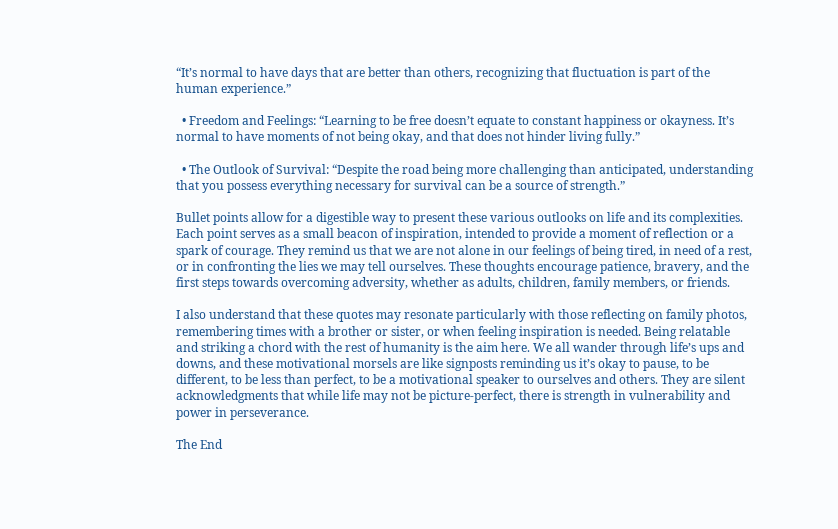“It’s normal to have days that are better than others, recognizing that fluctuation is part of the human experience.”

  • Freedom and Feelings: “Learning to be free doesn’t equate to constant happiness or okayness. It’s normal to have moments of not being okay, and that does not hinder living fully.”

  • The Outlook of Survival: “Despite the road being more challenging than anticipated, understanding that you possess everything necessary for survival can be a source of strength.”

Bullet points allow for a digestible way to present these various outlooks on life and its complexities. Each point serves as a small beacon of inspiration, intended to provide a moment of reflection or a spark of courage. They remind us that we are not alone in our feelings of being tired, in need of a rest, or in confronting the lies we may tell ourselves. These thoughts encourage patience, bravery, and the first steps towards overcoming adversity, whether as adults, children, family members, or friends.

I also understand that these quotes may resonate particularly with those reflecting on family photos, remembering times with a brother or sister, or when feeling inspiration is needed. Being relatable and striking a chord with the rest of humanity is the aim here. We all wander through life’s ups and downs, and these motivational morsels are like signposts reminding us it’s okay to pause, to be different, to be less than perfect, to be a motivational speaker to ourselves and others. They are silent acknowledgments that while life may not be picture-perfect, there is strength in vulnerability and power in perseverance.

The End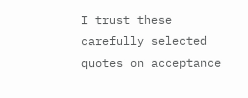I trust these carefully selected quotes on acceptance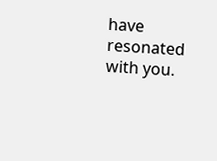have resonated with you.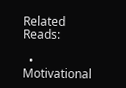Related Reads:

  • Motivational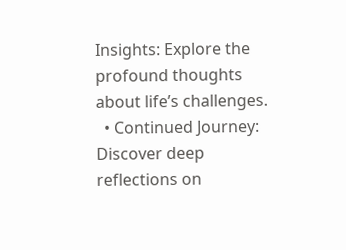Insights: Explore the profound thoughts about life’s challenges.
  • Continued Journey: Discover deep reflections on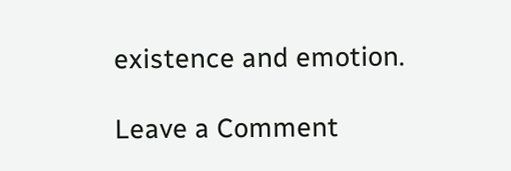existence and emotion.

Leave a Comment